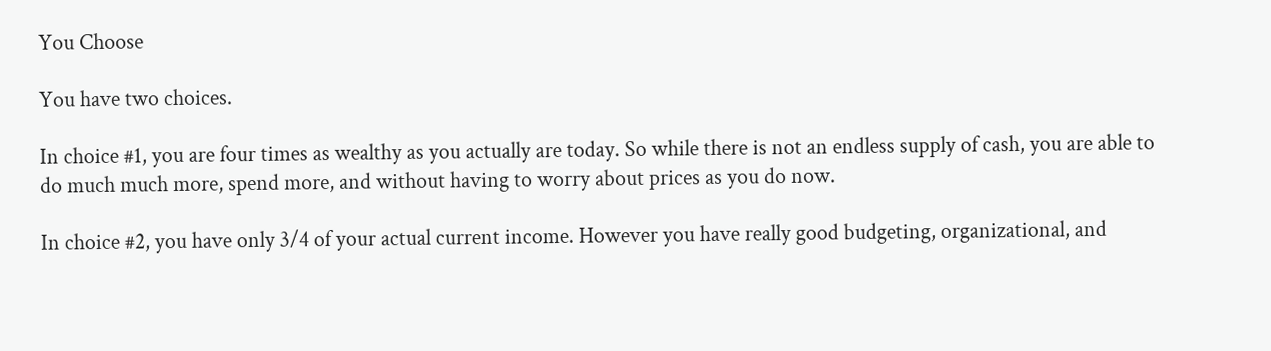You Choose

You have two choices.

In choice #1, you are four times as wealthy as you actually are today. So while there is not an endless supply of cash, you are able to do much much more, spend more, and without having to worry about prices as you do now.

In choice #2, you have only 3/4 of your actual current income. However you have really good budgeting, organizational, and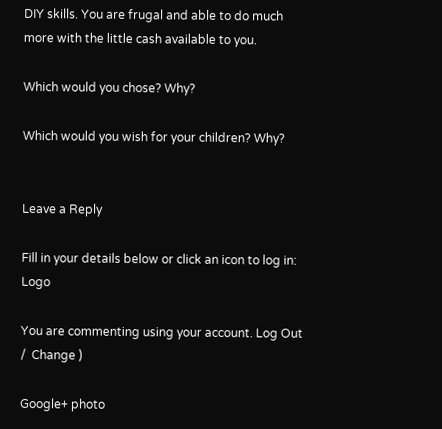DIY skills. You are frugal and able to do much more with the little cash available to you.

Which would you chose? Why?

Which would you wish for your children? Why?


Leave a Reply

Fill in your details below or click an icon to log in: Logo

You are commenting using your account. Log Out /  Change )

Google+ photo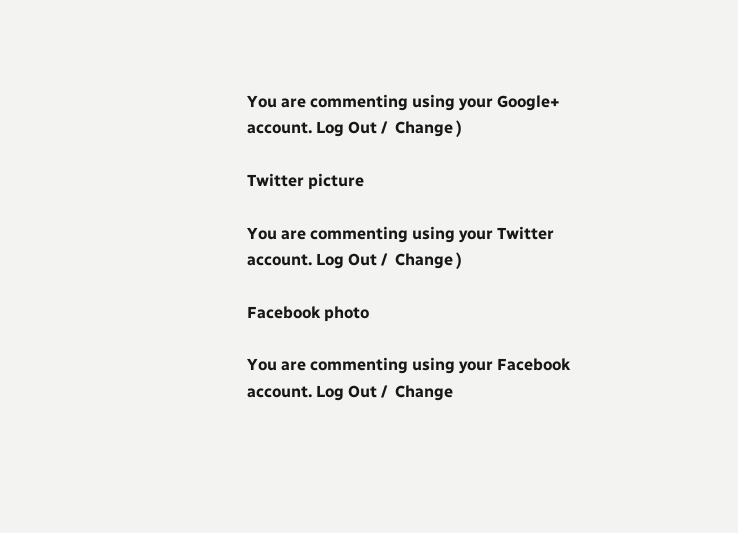You are commenting using your Google+ account. Log Out /  Change )

Twitter picture

You are commenting using your Twitter account. Log Out /  Change )

Facebook photo

You are commenting using your Facebook account. Log Out /  Change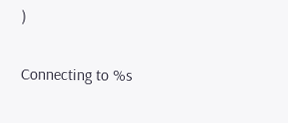)


Connecting to %s